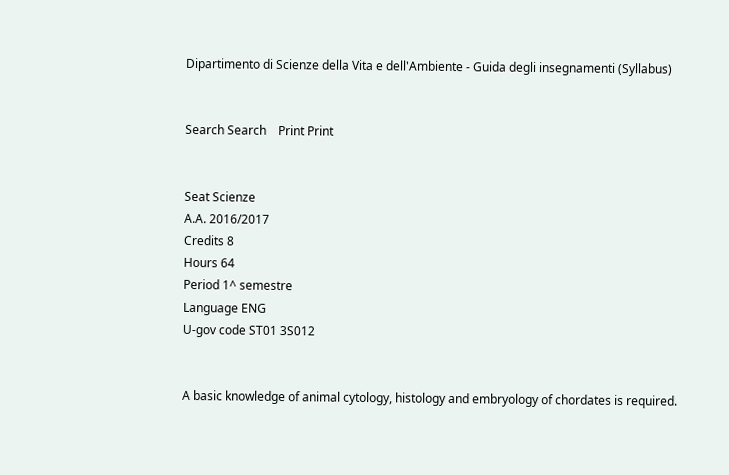Dipartimento di Scienze della Vita e dell'Ambiente - Guida degli insegnamenti (Syllabus)


Search Search    Print Print


Seat Scienze
A.A. 2016/2017
Credits 8
Hours 64
Period 1^ semestre
Language ENG
U-gov code ST01 3S012


A basic knowledge of animal cytology, histology and embryology of chordates is required.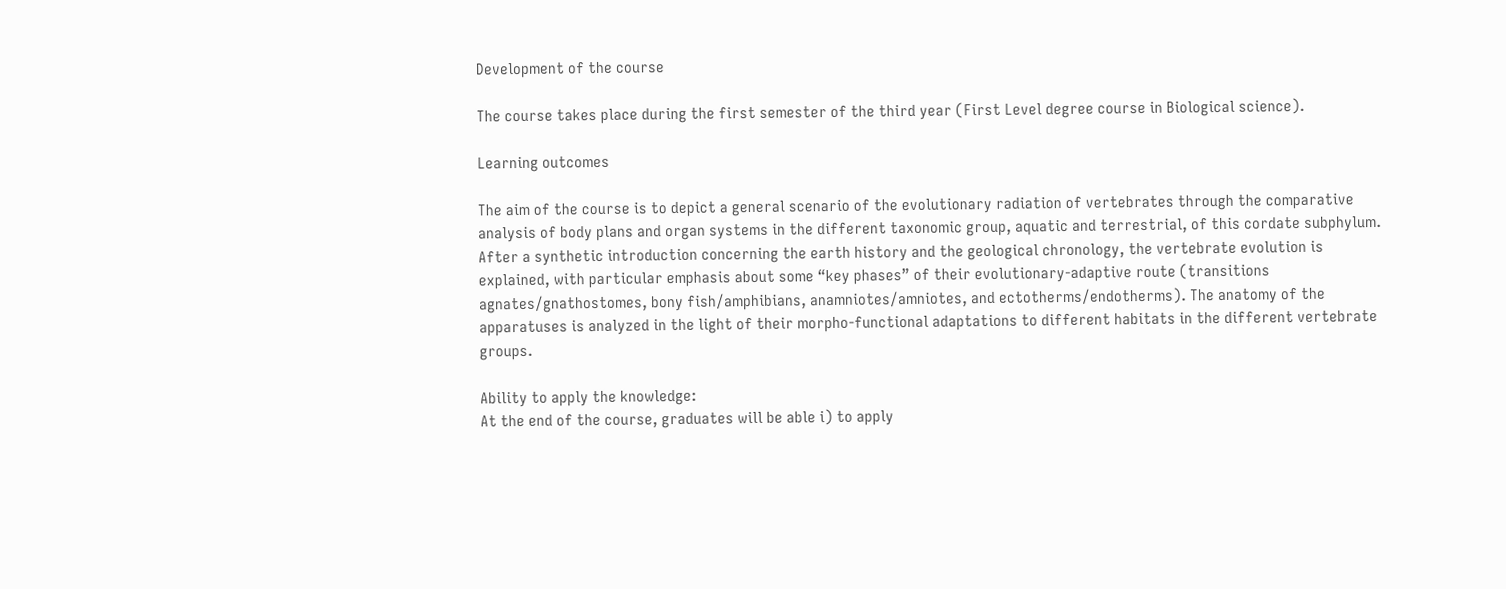Development of the course

The course takes place during the first semester of the third year (First Level degree course in Biological science).

Learning outcomes

The aim of the course is to depict a general scenario of the evolutionary radiation of vertebrates through the comparative analysis of body plans and organ systems in the different taxonomic group, aquatic and terrestrial, of this cordate subphylum. After a synthetic introduction concerning the earth history and the geological chronology, the vertebrate evolution is explained, with particular emphasis about some “key phases” of their evolutionary-adaptive route (transitions agnates/gnathostomes, bony fish/amphibians, anamniotes/amniotes, and ectotherms/endotherms). The anatomy of the apparatuses is analyzed in the light of their morpho-functional adaptations to different habitats in the different vertebrate groups.

Ability to apply the knowledge:
At the end of the course, graduates will be able i) to apply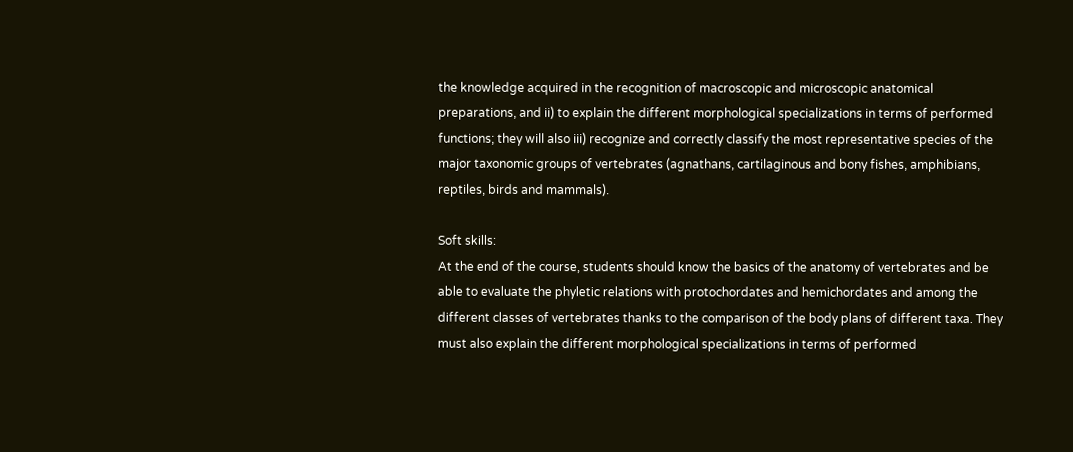the knowledge acquired in the recognition of macroscopic and microscopic anatomical preparations, and ii) to explain the different morphological specializations in terms of performed functions; they will also iii) recognize and correctly classify the most representative species of the major taxonomic groups of vertebrates (agnathans, cartilaginous and bony fishes, amphibians, reptiles, birds and mammals).

Soft skills:
At the end of the course, students should know the basics of the anatomy of vertebrates and be able to evaluate the phyletic relations with protochordates and hemichordates and among the different classes of vertebrates thanks to the comparison of the body plans of different taxa. They must also explain the different morphological specializations in terms of performed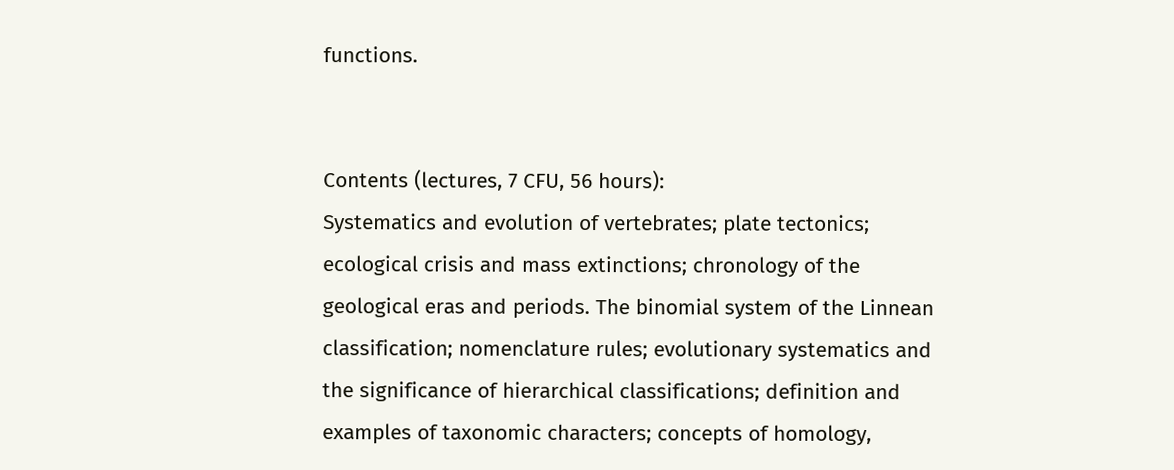functions.


Contents (lectures, 7 CFU, 56 hours):
Systematics and evolution of vertebrates; plate tectonics; ecological crisis and mass extinctions; chronology of the geological eras and periods. The binomial system of the Linnean classification; nomenclature rules; evolutionary systematics and the significance of hierarchical classifications; definition and examples of taxonomic characters; concepts of homology,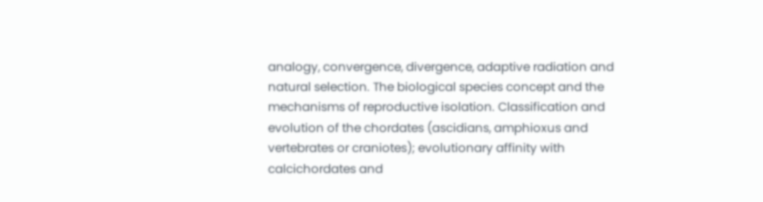analogy, convergence, divergence, adaptive radiation and natural selection. The biological species concept and the mechanisms of reproductive isolation. Classification and evolution of the chordates (ascidians, amphioxus and vertebrates or craniotes); evolutionary affinity with calcichordates and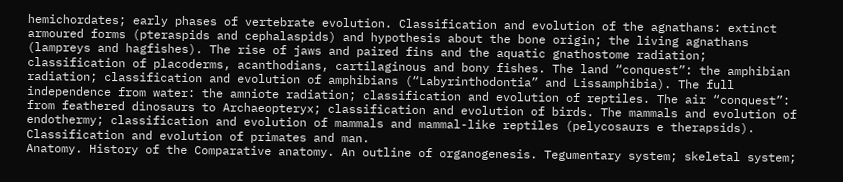hemichordates; early phases of vertebrate evolution. Classification and evolution of the agnathans: extinct armoured forms (pteraspids and cephalaspids) and hypothesis about the bone origin; the living agnathans (lampreys and hagfishes). The rise of jaws and paired fins and the aquatic gnathostome radiation; classification of placoderms, acanthodians, cartilaginous and bony fishes. The land “conquest”: the amphibian radiation; classification and evolution of amphibians (“Labyrinthodontia” and Lissamphibia). The full independence from water: the amniote radiation; classification and evolution of reptiles. The air “conquest”: from feathered dinosaurs to Archaeopteryx; classification and evolution of birds. The mammals and evolution of endothermy; classification and evolution of mammals and mammal-like reptiles (pelycosaurs e therapsids). Classification and evolution of primates and man.
Anatomy. History of the Comparative anatomy. An outline of organogenesis. Tegumentary system; skeletal system;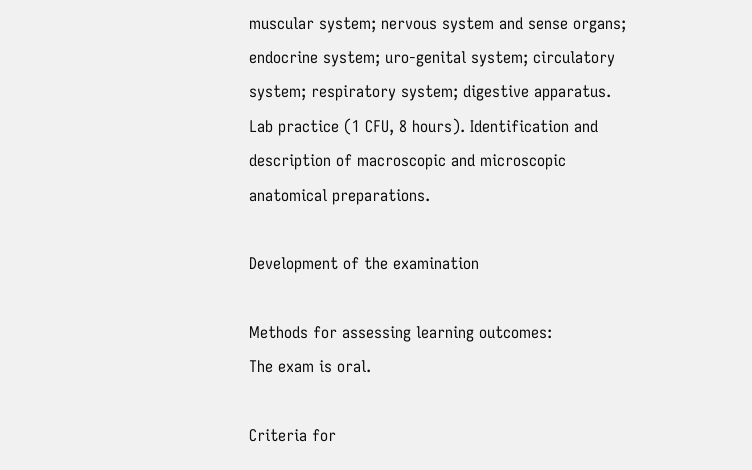muscular system; nervous system and sense organs; endocrine system; uro-genital system; circulatory system; respiratory system; digestive apparatus.
Lab practice (1 CFU, 8 hours). Identification and description of macroscopic and microscopic anatomical preparations.

Development of the examination

Methods for assessing learning outcomes:
The exam is oral.

Criteria for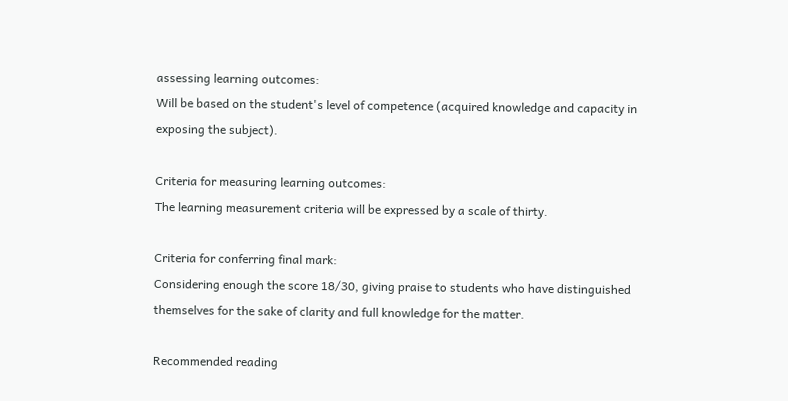assessing learning outcomes:
Will be based on the student's level of competence (acquired knowledge and capacity in exposing the subject).

Criteria for measuring learning outcomes:
The learning measurement criteria will be expressed by a scale of thirty.

Criteria for conferring final mark:
Considering enough the score 18/30, giving praise to students who have distinguished themselves for the sake of clarity and full knowledge for the matter.

Recommended reading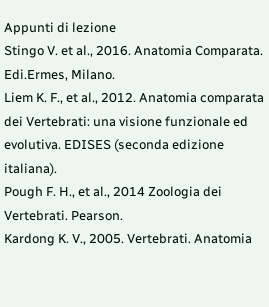Appunti di lezione
Stingo V. et al., 2016. Anatomia Comparata. Edi.Ermes, Milano.
Liem K. F., et al., 2012. Anatomia comparata dei Vertebrati: una visione funzionale ed evolutiva. EDISES (seconda edizione italiana).
Pough F. H., et al., 2014 Zoologia dei Vertebrati. Pearson.
Kardong K. V., 2005. Vertebrati. Anatomia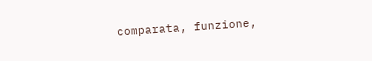comparata, funzione,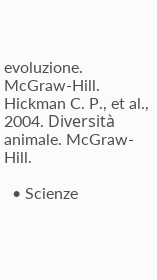evoluzione. McGraw-Hill.
Hickman C. P., et al., 2004. Diversità animale. McGraw-Hill.

  • Scienze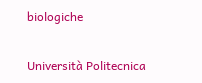biologiche

Università Politecnica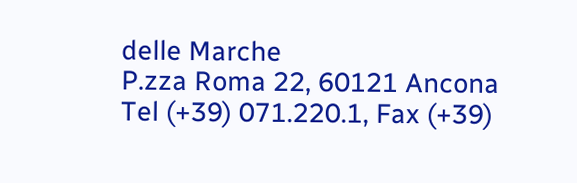delle Marche
P.zza Roma 22, 60121 Ancona
Tel (+39) 071.220.1, Fax (+39)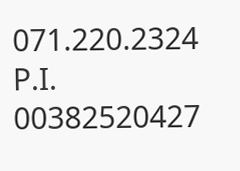071.220.2324
P.I. 00382520427